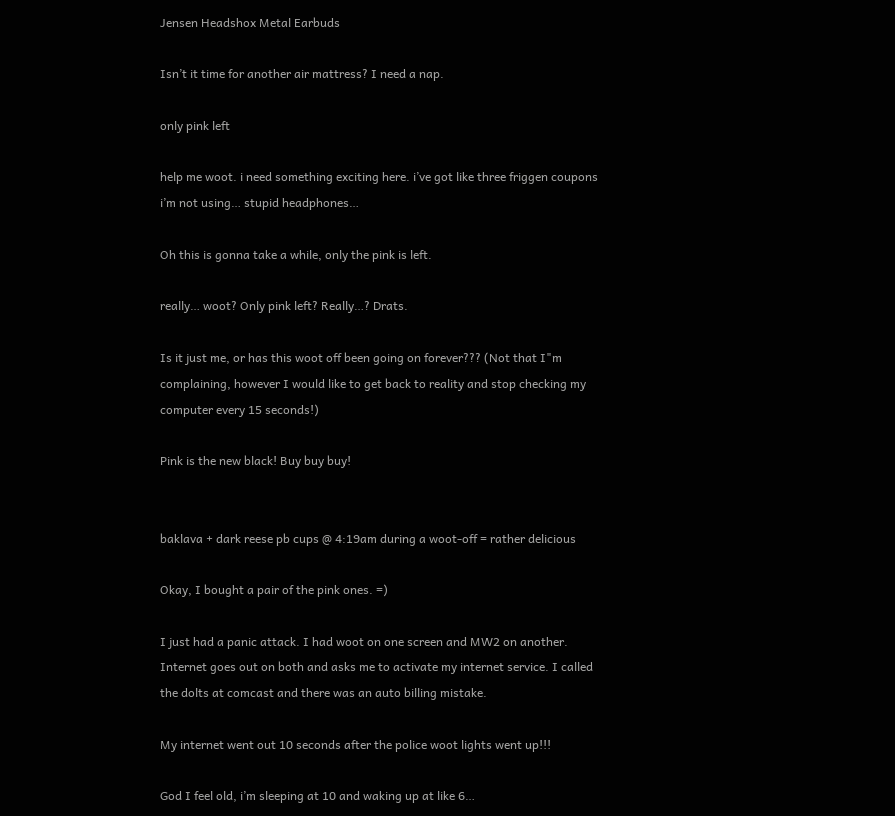Jensen Headshox Metal Earbuds

Isn’t it time for another air mattress? I need a nap.

only pink left

help me woot. i need something exciting here. i’ve got like three friggen coupons i’m not using… stupid headphones…

Oh this is gonna take a while, only the pink is left.

really… woot? Only pink left? Really…? Drats.

Is it just me, or has this woot off been going on forever??? (Not that I"m complaining, however I would like to get back to reality and stop checking my computer every 15 seconds!)

Pink is the new black! Buy buy buy!


baklava + dark reese pb cups @ 4:19am during a woot-off = rather delicious

Okay, I bought a pair of the pink ones. =)

I just had a panic attack. I had woot on one screen and MW2 on another. Internet goes out on both and asks me to activate my internet service. I called the dolts at comcast and there was an auto billing mistake.

My internet went out 10 seconds after the police woot lights went up!!!

God I feel old, i’m sleeping at 10 and waking up at like 6…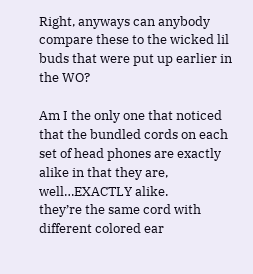Right, anyways can anybody compare these to the wicked lil buds that were put up earlier in the WO?

Am I the only one that noticed that the bundled cords on each set of head phones are exactly alike in that they are, well…EXACTLY alike.
they’re the same cord with different colored ear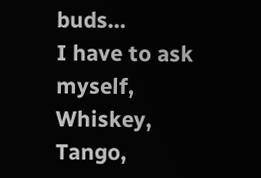buds…
I have to ask myself, Whiskey, Tango,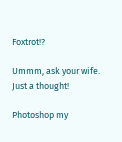Foxtrot!?

Ummm, ask your wife. Just a thought!

Photoshop my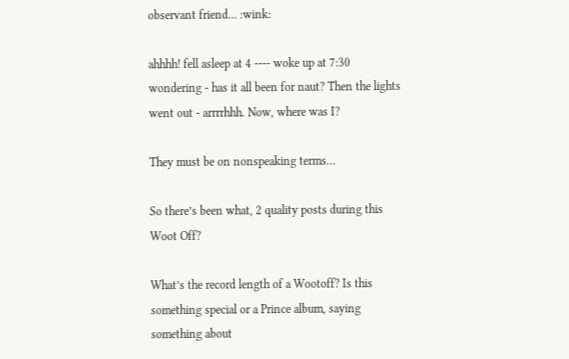observant friend… :wink:

ahhhh! fell asleep at 4 ---- woke up at 7:30 wondering - has it all been for naut? Then the lights went out - arrrrhhh. Now, where was I?

They must be on nonspeaking terms…

So there’s been what, 2 quality posts during this Woot Off?

What’s the record length of a Wootoff? Is this something special or a Prince album, saying something about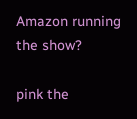Amazon running the show?

pink the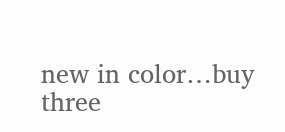new in color…buy three